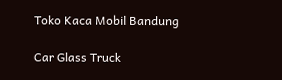Toko Kaca Mobil Bandung

Car Glass Truck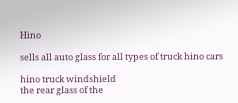Hino

sells all auto glass for all types of truck hino cars

hino truck windshield
the rear glass of the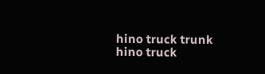hino truck trunk
hino truck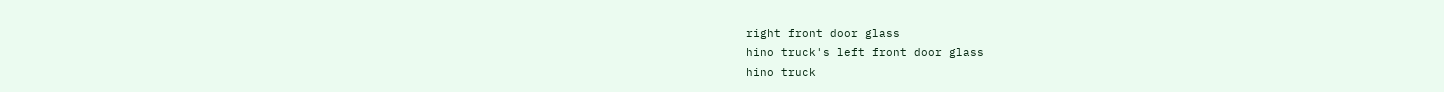right front door glass
hino truck's left front door glass
hino truck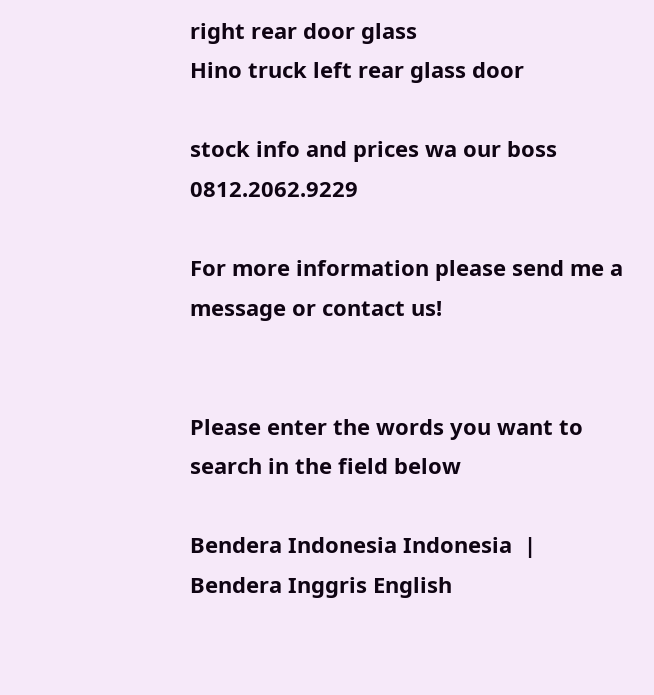right rear door glass
Hino truck left rear glass door

stock info and prices wa our boss 0812.2062.9229

For more information please send me a message or contact us!


Please enter the words you want to search in the field below

Bendera Indonesia Indonesia  |  Bendera Inggris English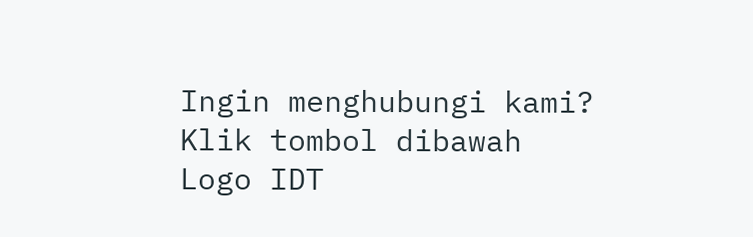Ingin menghubungi kami?
Klik tombol dibawah
Logo IDT